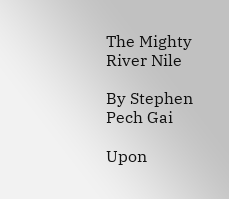The Mighty River Nile

By Stephen Pech Gai

Upon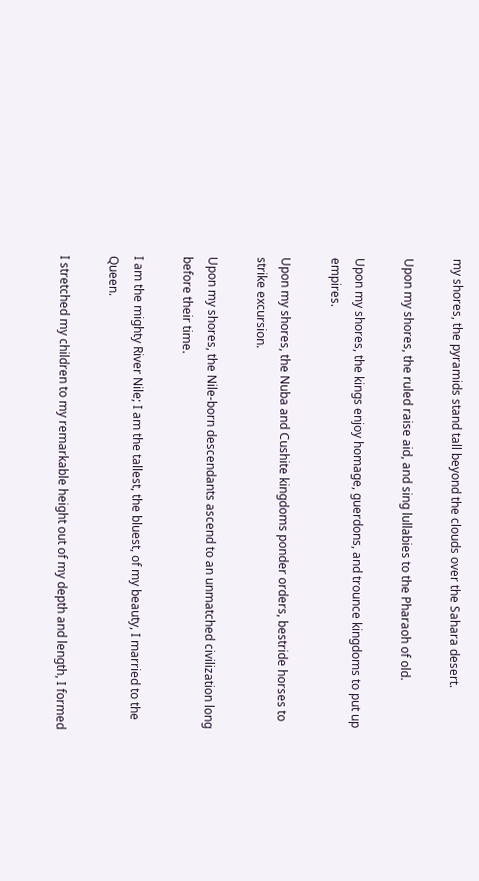my shores, the pyramids stand tall beyond the clouds over the Sahara desert.

Upon my shores, the ruled raise aid, and sing lullabies to the Pharaoh of old.

Upon my shores, the kings enjoy homage, guerdons, and trounce kingdoms to put up empires.

Upon my shores, the Nuba and Cushite kingdoms ponder orders, bestride horses to strike excursion.

Upon my shores, the Nile-born descendants ascend to an unmatched civilization long before their time.

I am the mighty River Nile; I am the tallest, the bluest, of my beauty, I married to the Queen.

I stretched my children to my remarkable height out of my depth and length, I formed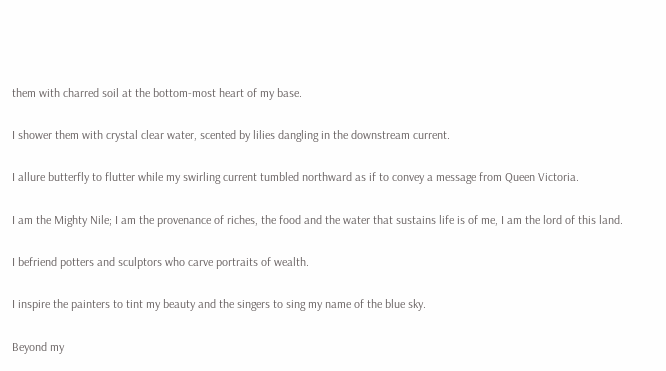them with charred soil at the bottom-most heart of my base.

I shower them with crystal clear water, scented by lilies dangling in the downstream current.

I allure butterfly to flutter while my swirling current tumbled northward as if to convey a message from Queen Victoria.

I am the Mighty Nile; I am the provenance of riches, the food and the water that sustains life is of me, I am the lord of this land.

I befriend potters and sculptors who carve portraits of wealth.

I inspire the painters to tint my beauty and the singers to sing my name of the blue sky.

Beyond my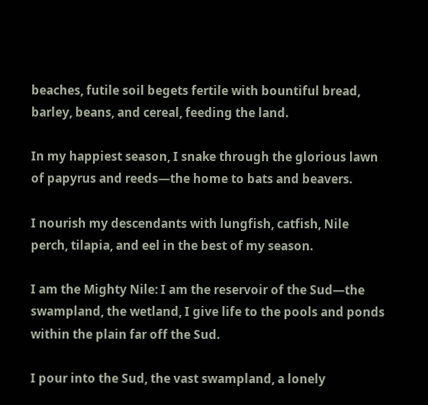beaches, futile soil begets fertile with bountiful bread, barley, beans, and cereal, feeding the land.

In my happiest season, I snake through the glorious lawn of papyrus and reeds—the home to bats and beavers.

I nourish my descendants with lungfish, catfish, Nile perch, tilapia, and eel in the best of my season.

I am the Mighty Nile: I am the reservoir of the Sud—the swampland, the wetland, I give life to the pools and ponds within the plain far off the Sud.

I pour into the Sud, the vast swampland, a lonely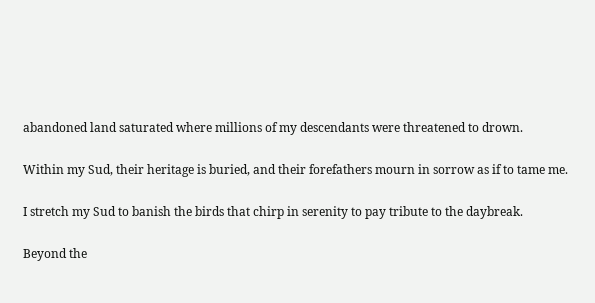abandoned land saturated where millions of my descendants were threatened to drown.

Within my Sud, their heritage is buried, and their forefathers mourn in sorrow as if to tame me.

I stretch my Sud to banish the birds that chirp in serenity to pay tribute to the daybreak.

Beyond the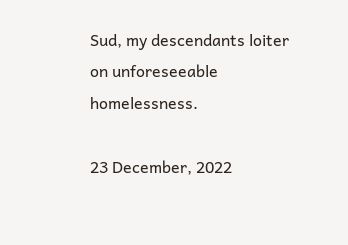Sud, my descendants loiter on unforeseeable homelessness.

23 December, 2022